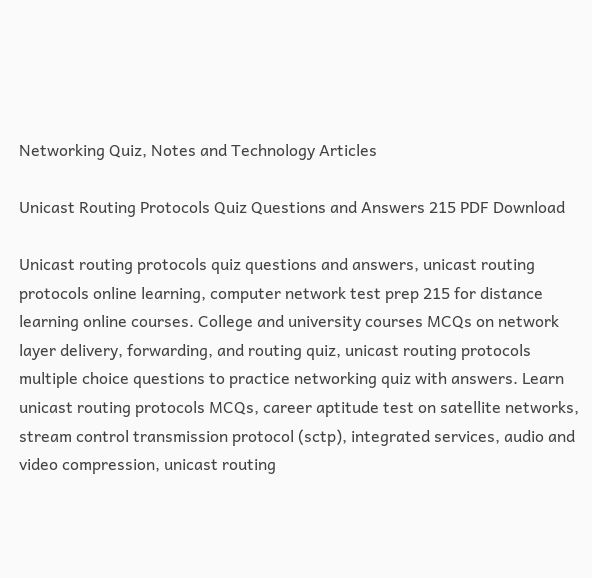Networking Quiz, Notes and Technology Articles

Unicast Routing Protocols Quiz Questions and Answers 215 PDF Download

Unicast routing protocols quiz questions and answers, unicast routing protocols online learning, computer network test prep 215 for distance learning online courses. College and university courses MCQs on network layer delivery, forwarding, and routing quiz, unicast routing protocols multiple choice questions to practice networking quiz with answers. Learn unicast routing protocols MCQs, career aptitude test on satellite networks, stream control transmission protocol (sctp), integrated services, audio and video compression, unicast routing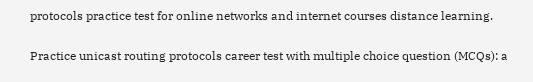protocols practice test for online networks and internet courses distance learning.

Practice unicast routing protocols career test with multiple choice question (MCQs): a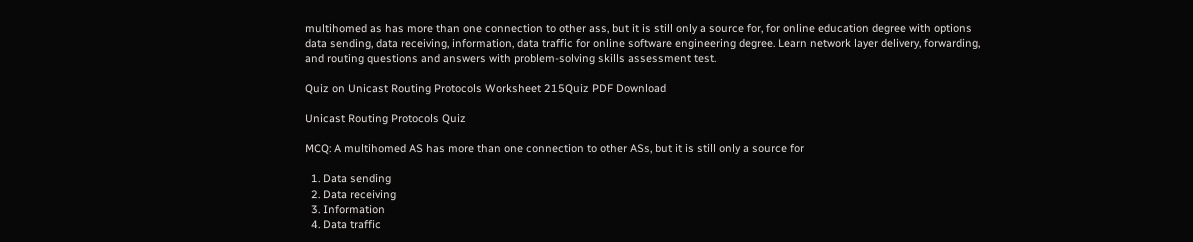multihomed as has more than one connection to other ass, but it is still only a source for, for online education degree with options data sending, data receiving, information, data traffic for online software engineering degree. Learn network layer delivery, forwarding, and routing questions and answers with problem-solving skills assessment test.

Quiz on Unicast Routing Protocols Worksheet 215Quiz PDF Download

Unicast Routing Protocols Quiz

MCQ: A multihomed AS has more than one connection to other ASs, but it is still only a source for

  1. Data sending
  2. Data receiving
  3. Information
  4. Data traffic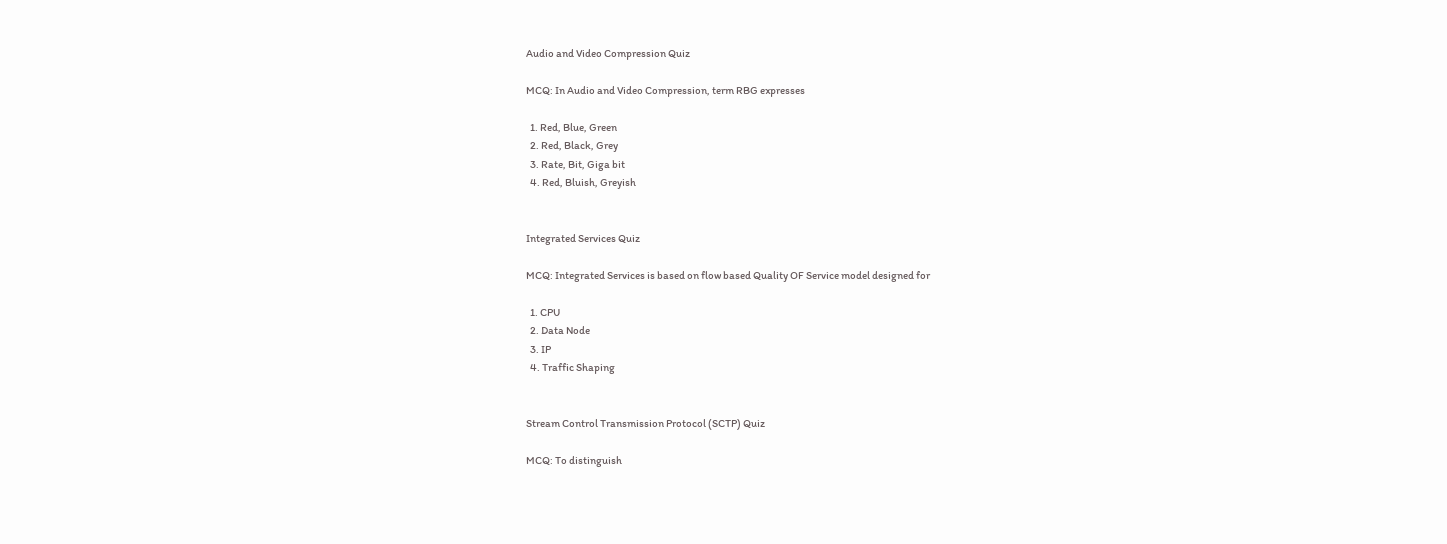Audio and Video Compression Quiz

MCQ: In Audio and Video Compression, term RBG expresses

  1. Red, Blue, Green
  2. Red, Black, Grey
  3. Rate, Bit, Giga bit
  4. Red, Bluish, Greyish


Integrated Services Quiz

MCQ: Integrated Services is based on flow based Quality OF Service model designed for

  1. CPU
  2. Data Node
  3. IP
  4. Traffic Shaping


Stream Control Transmission Protocol (SCTP) Quiz

MCQ: To distinguish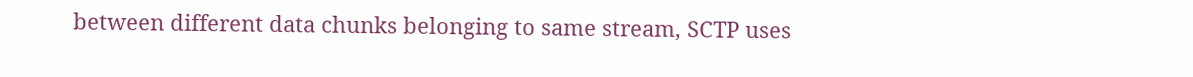between different data chunks belonging to same stream, SCTP uses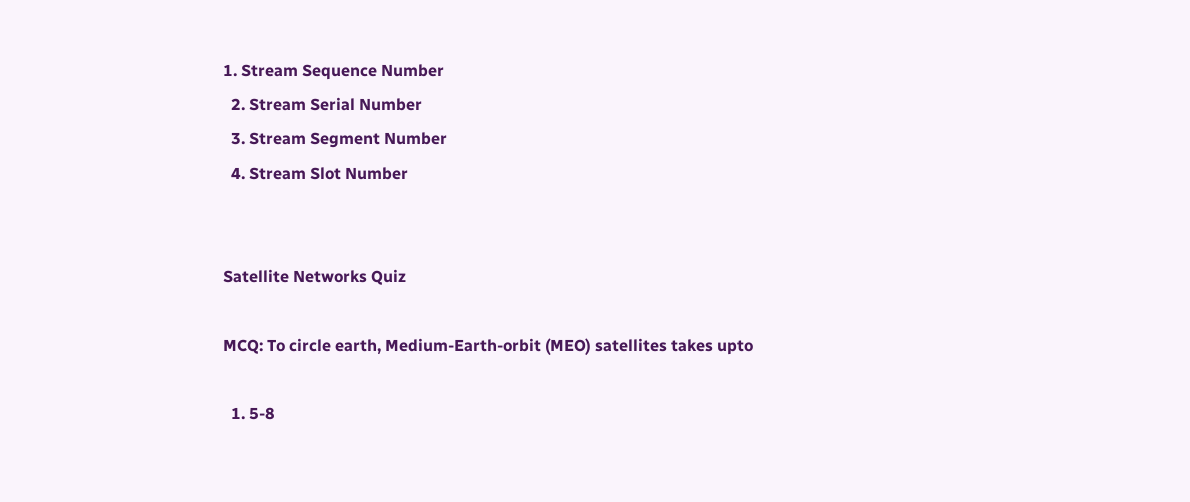1. Stream Sequence Number
  2. Stream Serial Number
  3. Stream Segment Number
  4. Stream Slot Number


Satellite Networks Quiz

MCQ: To circle earth, Medium-Earth-orbit (MEO) satellites takes upto

  1. 5-8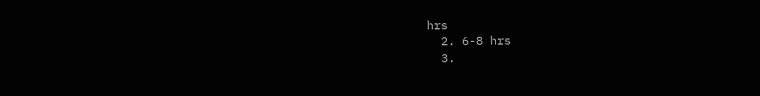hrs
  2. 6-8 hrs
  3.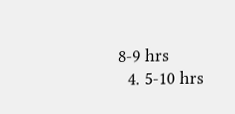8-9 hrs
  4. 5-10 hrs